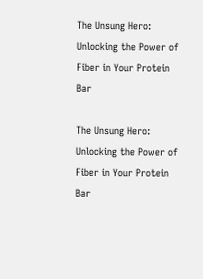The Unsung Hero: Unlocking the Power of Fiber in Your Protein Bar

The Unsung Hero: Unlocking the Power of Fiber in Your Protein Bar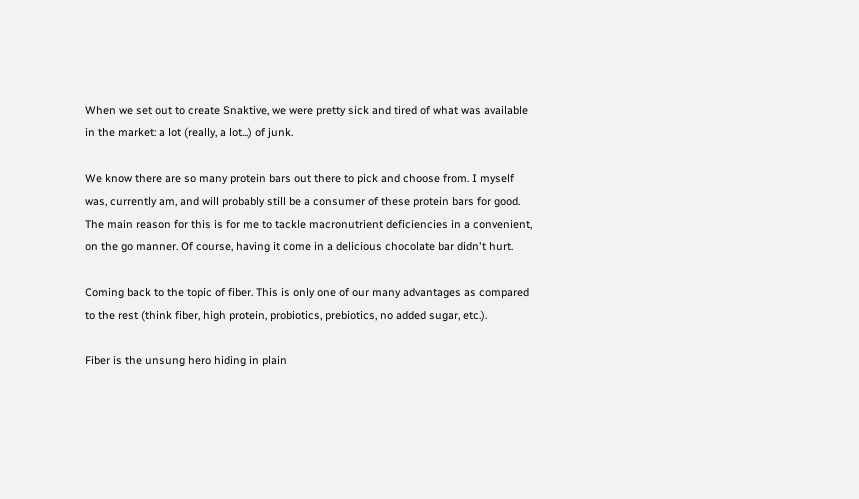When we set out to create Snaktive, we were pretty sick and tired of what was available in the market: a lot (really, a lot...) of junk.

We know there are so many protein bars out there to pick and choose from. I myself was, currently am, and will probably still be a consumer of these protein bars for good. The main reason for this is for me to tackle macronutrient deficiencies in a convenient, on the go manner. Of course, having it come in a delicious chocolate bar didn't hurt.

Coming back to the topic of fiber. This is only one of our many advantages as compared to the rest (think fiber, high protein, probiotics, prebiotics, no added sugar, etc.).

Fiber is the unsung hero hiding in plain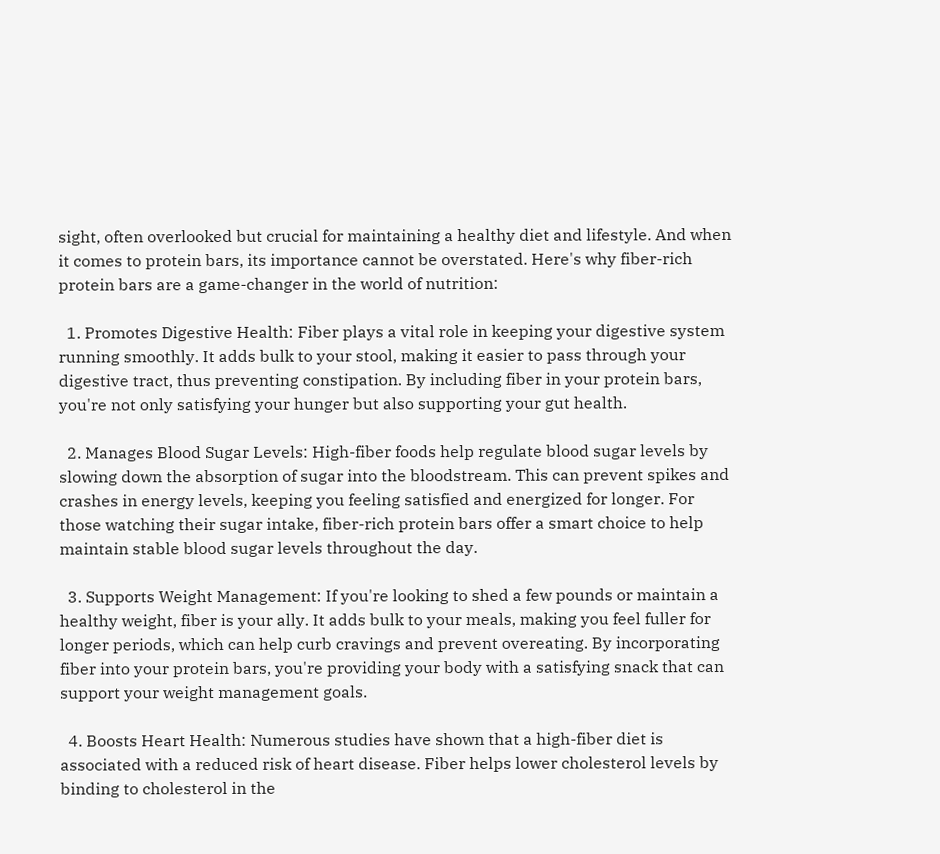sight, often overlooked but crucial for maintaining a healthy diet and lifestyle. And when it comes to protein bars, its importance cannot be overstated. Here's why fiber-rich protein bars are a game-changer in the world of nutrition:

  1. Promotes Digestive Health: Fiber plays a vital role in keeping your digestive system running smoothly. It adds bulk to your stool, making it easier to pass through your digestive tract, thus preventing constipation. By including fiber in your protein bars, you're not only satisfying your hunger but also supporting your gut health.

  2. Manages Blood Sugar Levels: High-fiber foods help regulate blood sugar levels by slowing down the absorption of sugar into the bloodstream. This can prevent spikes and crashes in energy levels, keeping you feeling satisfied and energized for longer. For those watching their sugar intake, fiber-rich protein bars offer a smart choice to help maintain stable blood sugar levels throughout the day.

  3. Supports Weight Management: If you're looking to shed a few pounds or maintain a healthy weight, fiber is your ally. It adds bulk to your meals, making you feel fuller for longer periods, which can help curb cravings and prevent overeating. By incorporating fiber into your protein bars, you're providing your body with a satisfying snack that can support your weight management goals.

  4. Boosts Heart Health: Numerous studies have shown that a high-fiber diet is associated with a reduced risk of heart disease. Fiber helps lower cholesterol levels by binding to cholesterol in the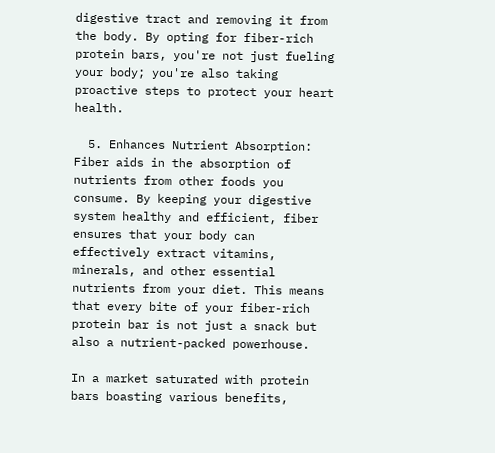digestive tract and removing it from the body. By opting for fiber-rich protein bars, you're not just fueling your body; you're also taking proactive steps to protect your heart health.

  5. Enhances Nutrient Absorption: Fiber aids in the absorption of nutrients from other foods you consume. By keeping your digestive system healthy and efficient, fiber ensures that your body can effectively extract vitamins, minerals, and other essential nutrients from your diet. This means that every bite of your fiber-rich protein bar is not just a snack but also a nutrient-packed powerhouse.

In a market saturated with protein bars boasting various benefits,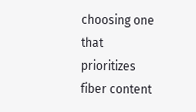choosing one that prioritizes fiber content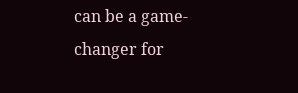can be a game-changer for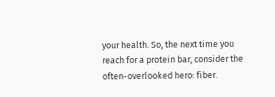your health. So, the next time you reach for a protein bar, consider the often-overlooked hero: fiber.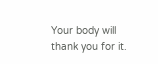Your body will thank you for it.